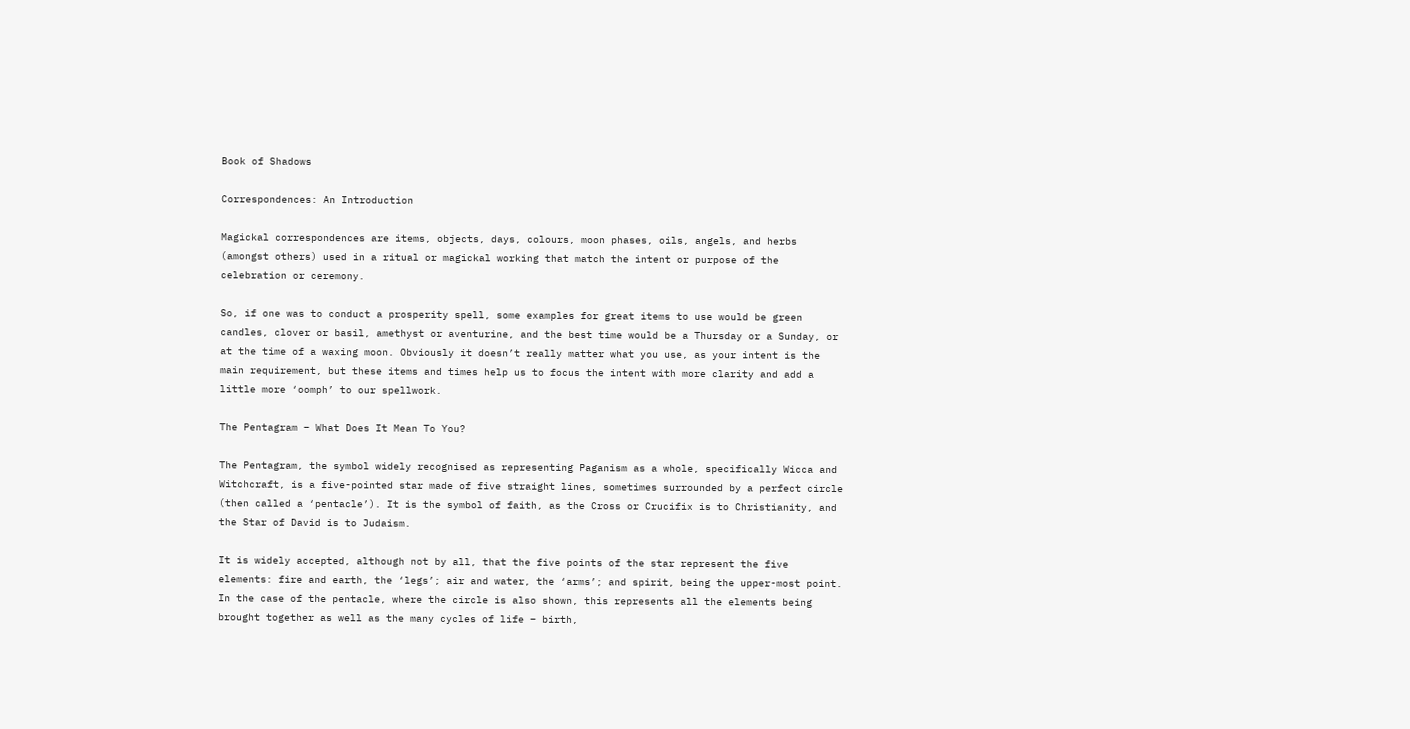Book of Shadows

Correspondences: An Introduction

Magickal correspondences are items, objects, days, colours, moon phases, oils, angels, and herbs (amongst others) used in a ritual or magickal working that match the intent or purpose of the celebration or ceremony.

So, if one was to conduct a prosperity spell, some examples for great items to use would be green candles, clover or basil, amethyst or aventurine, and the best time would be a Thursday or a Sunday, or at the time of a waxing moon. Obviously it doesn’t really matter what you use, as your intent is the main requirement, but these items and times help us to focus the intent with more clarity and add a  little more ‘oomph’ to our spellwork.

The Pentagram – What Does It Mean To You?

The Pentagram, the symbol widely recognised as representing Paganism as a whole, specifically Wicca and Witchcraft, is a five-pointed star made of five straight lines, sometimes surrounded by a perfect circle (then called a ‘pentacle’). It is the symbol of faith, as the Cross or Crucifix is to Christianity, and the Star of David is to Judaism.

It is widely accepted, although not by all, that the five points of the star represent the five elements: fire and earth, the ‘legs’; air and water, the ‘arms’; and spirit, being the upper-most point. In the case of the pentacle, where the circle is also shown, this represents all the elements being brought together as well as the many cycles of life – birth,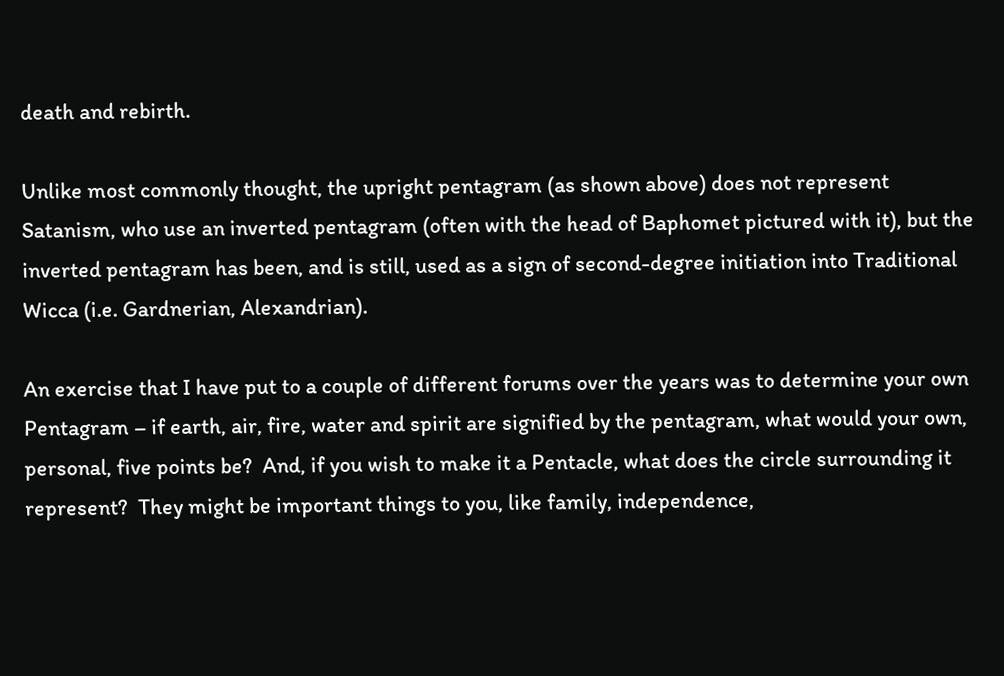death and rebirth.

Unlike most commonly thought, the upright pentagram (as shown above) does not represent Satanism, who use an inverted pentagram (often with the head of Baphomet pictured with it), but the inverted pentagram has been, and is still, used as a sign of second-degree initiation into Traditional Wicca (i.e. Gardnerian, Alexandrian).

An exercise that I have put to a couple of different forums over the years was to determine your own Pentagram – if earth, air, fire, water and spirit are signified by the pentagram, what would your own, personal, five points be?  And, if you wish to make it a Pentacle, what does the circle surrounding it represent?  They might be important things to you, like family, independence,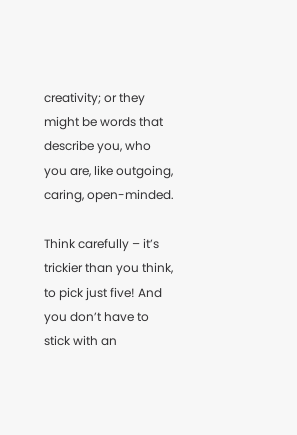creativity; or they might be words that describe you, who you are, like outgoing, caring, open-minded.

Think carefully – it’s trickier than you think, to pick just five! And you don’t have to stick with an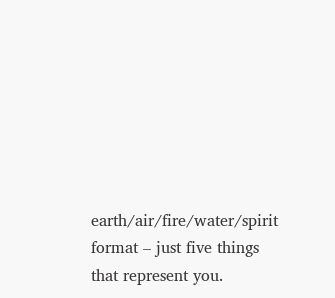earth/air/fire/water/spirit format – just five things that represent you.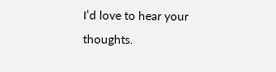I’d love to hear your thoughts.